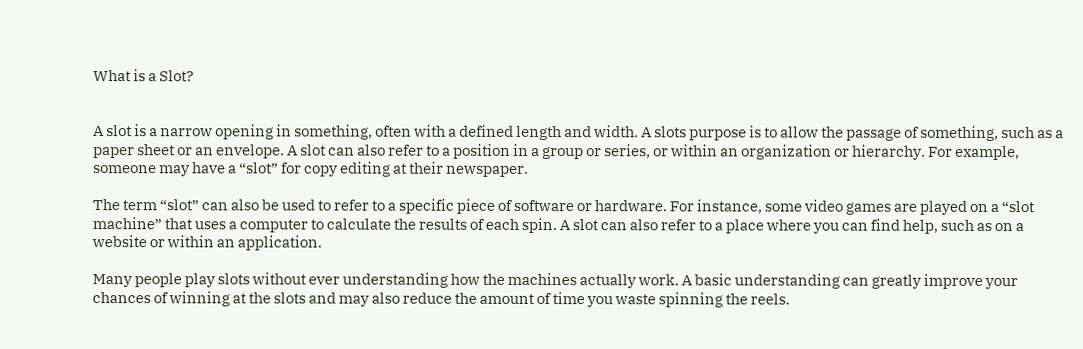What is a Slot?


A slot is a narrow opening in something, often with a defined length and width. A slots purpose is to allow the passage of something, such as a paper sheet or an envelope. A slot can also refer to a position in a group or series, or within an organization or hierarchy. For example, someone may have a “slot” for copy editing at their newspaper.

The term “slot” can also be used to refer to a specific piece of software or hardware. For instance, some video games are played on a “slot machine” that uses a computer to calculate the results of each spin. A slot can also refer to a place where you can find help, such as on a website or within an application.

Many people play slots without ever understanding how the machines actually work. A basic understanding can greatly improve your chances of winning at the slots and may also reduce the amount of time you waste spinning the reels.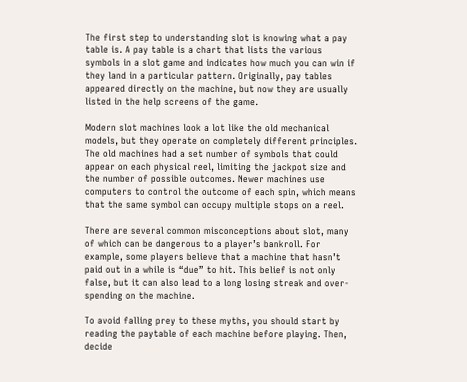The first step to understanding slot is knowing what a pay table is. A pay table is a chart that lists the various symbols in a slot game and indicates how much you can win if they land in a particular pattern. Originally, pay tables appeared directly on the machine, but now they are usually listed in the help screens of the game.

Modern slot machines look a lot like the old mechanical models, but they operate on completely different principles. The old machines had a set number of symbols that could appear on each physical reel, limiting the jackpot size and the number of possible outcomes. Newer machines use computers to control the outcome of each spin, which means that the same symbol can occupy multiple stops on a reel.

There are several common misconceptions about slot, many of which can be dangerous to a player’s bankroll. For example, some players believe that a machine that hasn’t paid out in a while is “due” to hit. This belief is not only false, but it can also lead to a long losing streak and over-spending on the machine.

To avoid falling prey to these myths, you should start by reading the paytable of each machine before playing. Then, decide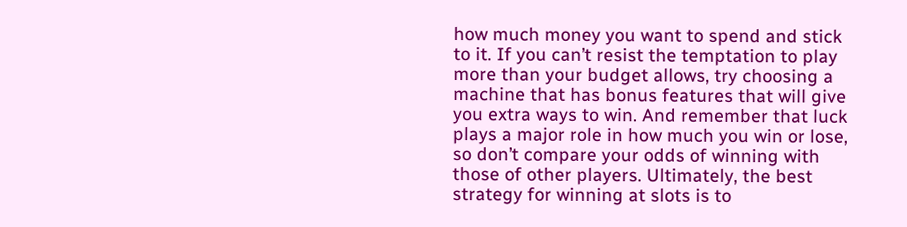how much money you want to spend and stick to it. If you can’t resist the temptation to play more than your budget allows, try choosing a machine that has bonus features that will give you extra ways to win. And remember that luck plays a major role in how much you win or lose, so don’t compare your odds of winning with those of other players. Ultimately, the best strategy for winning at slots is to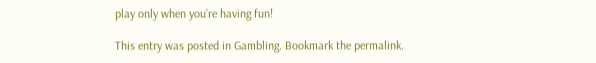play only when you’re having fun!

This entry was posted in Gambling. Bookmark the permalink.